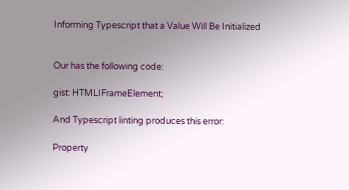Informing Typescript that a Value Will Be Initialized


Our has the following code:

gist: HTMLIFrameElement;

And Typescript linting produces this error:

Property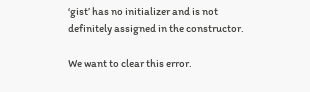‘gist’ has no initializer and is not definitely assigned in the constructor.

We want to clear this error.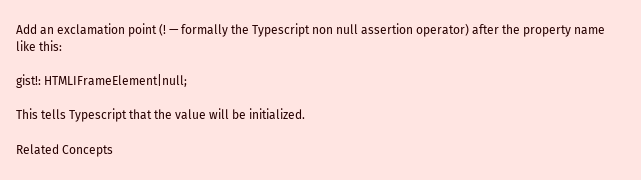Add an exclamation point (! — formally the Typescript non null assertion operator) after the property name like this:

gist!: HTMLIFrameElement|null;

This tells Typescript that the value will be initialized.

Related Concepts